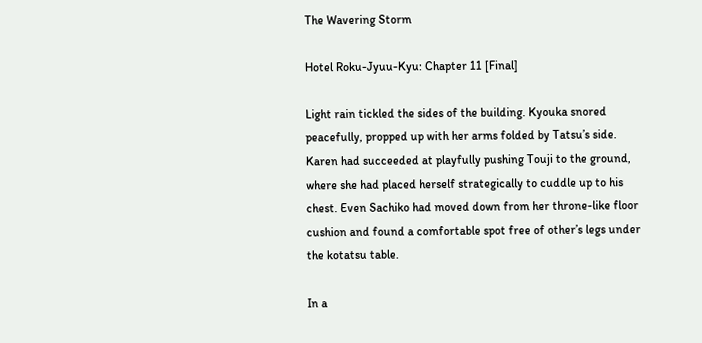The Wavering Storm

Hotel Roku-Jyuu-Kyu: Chapter 11 [Final]

Light rain tickled the sides of the building. Kyouka snored peacefully, propped up with her arms folded by Tatsu’s side. Karen had succeeded at playfully pushing Touji to the ground, where she had placed herself strategically to cuddle up to his chest. Even Sachiko had moved down from her throne-like floor cushion and found a comfortable spot free of other’s legs under the kotatsu table.

In a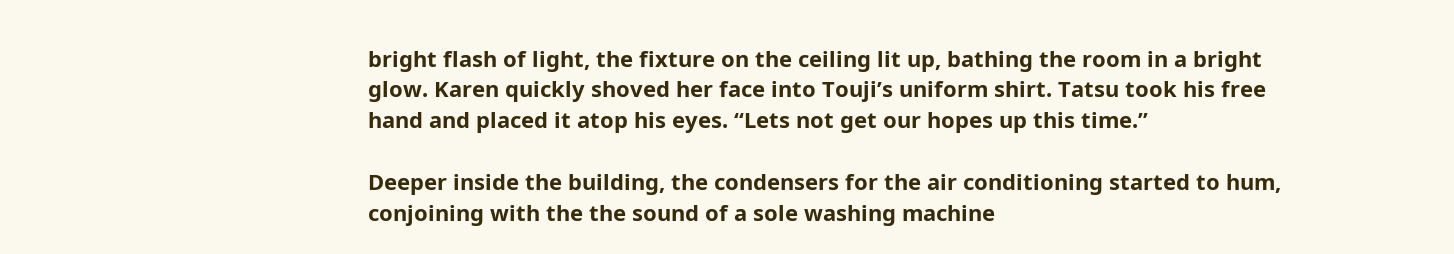bright flash of light, the fixture on the ceiling lit up, bathing the room in a bright glow. Karen quickly shoved her face into Touji’s uniform shirt. Tatsu took his free hand and placed it atop his eyes. “Lets not get our hopes up this time.”

Deeper inside the building, the condensers for the air conditioning started to hum, conjoining with the the sound of a sole washing machine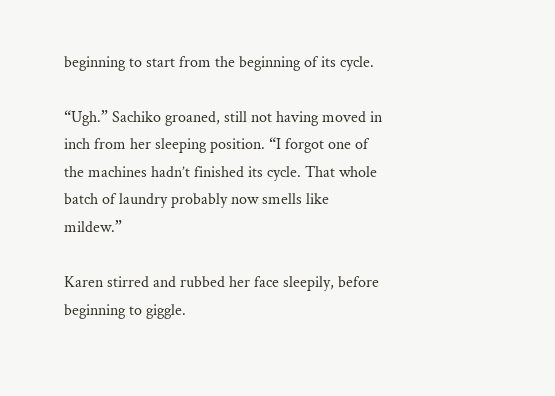beginning to start from the beginning of its cycle.

“Ugh.” Sachiko groaned, still not having moved in inch from her sleeping position. “I forgot one of the machines hadn’t finished its cycle. That whole batch of laundry probably now smells like mildew.”

Karen stirred and rubbed her face sleepily, before beginning to giggle.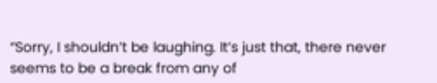“Sorry, I shouldn’t be laughing. It’s just that, there never seems to be a break from any of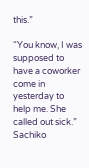this.”

“You know, I was supposed to have a coworker come in yesterday to help me. She called out sick.” Sachiko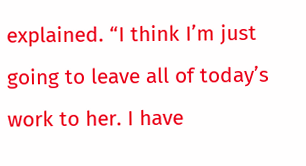explained. “I think I’m just going to leave all of today’s work to her. I have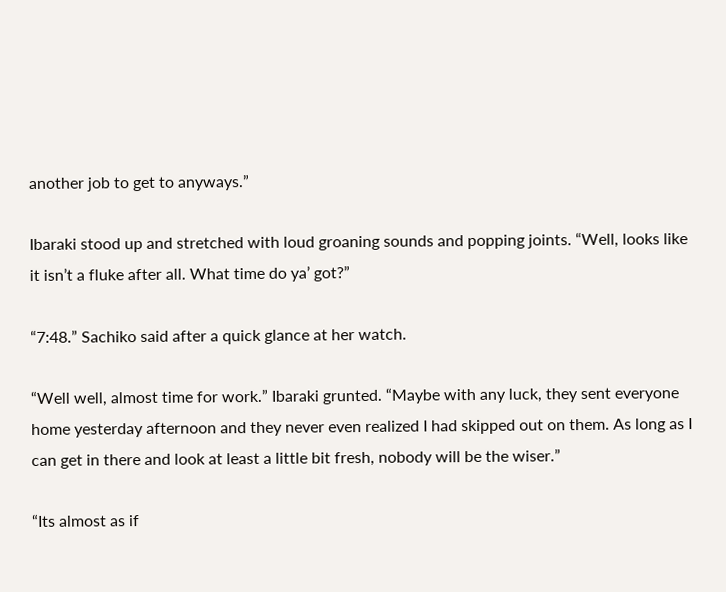another job to get to anyways.”

Ibaraki stood up and stretched with loud groaning sounds and popping joints. “Well, looks like it isn’t a fluke after all. What time do ya’ got?”

“7:48.” Sachiko said after a quick glance at her watch.

“Well well, almost time for work.” Ibaraki grunted. “Maybe with any luck, they sent everyone home yesterday afternoon and they never even realized I had skipped out on them. As long as I can get in there and look at least a little bit fresh, nobody will be the wiser.”

“Its almost as if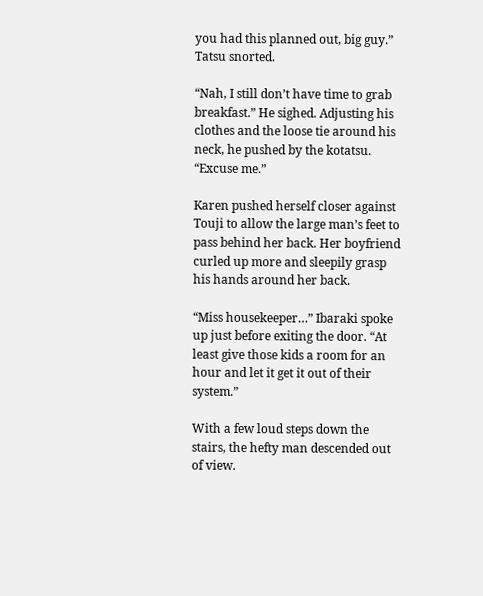you had this planned out, big guy.” Tatsu snorted.

“Nah, I still don’t have time to grab breakfast.” He sighed. Adjusting his clothes and the loose tie around his neck, he pushed by the kotatsu. “Excuse me.”

Karen pushed herself closer against Touji to allow the large man’s feet to pass behind her back. Her boyfriend curled up more and sleepily grasp his hands around her back.

“Miss housekeeper…” Ibaraki spoke up just before exiting the door. “At least give those kids a room for an hour and let it get it out of their system.”

With a few loud steps down the stairs, the hefty man descended out of view.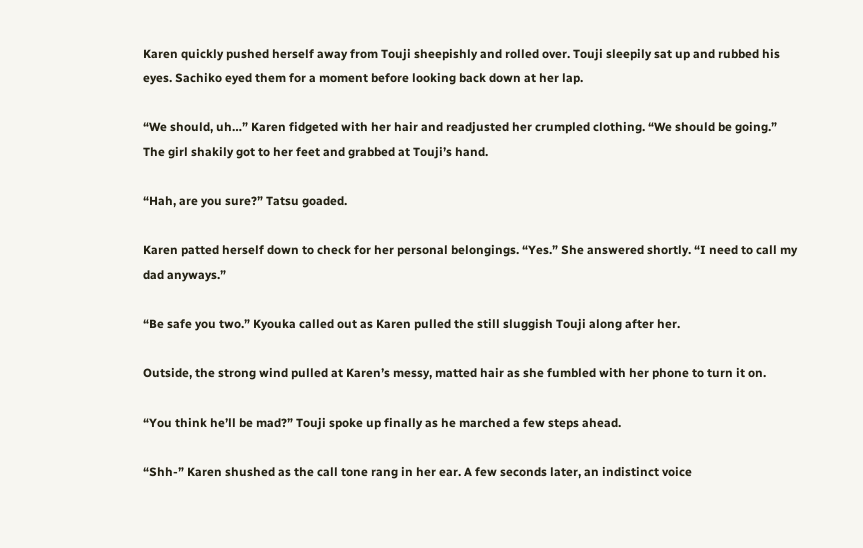Karen quickly pushed herself away from Touji sheepishly and rolled over. Touji sleepily sat up and rubbed his eyes. Sachiko eyed them for a moment before looking back down at her lap.

“We should, uh…” Karen fidgeted with her hair and readjusted her crumpled clothing. “We should be going.”  The girl shakily got to her feet and grabbed at Touji’s hand.

“Hah, are you sure?” Tatsu goaded.

Karen patted herself down to check for her personal belongings. “Yes.” She answered shortly. “I need to call my dad anyways.”

“Be safe you two.” Kyouka called out as Karen pulled the still sluggish Touji along after her.

Outside, the strong wind pulled at Karen’s messy, matted hair as she fumbled with her phone to turn it on.

“You think he’ll be mad?” Touji spoke up finally as he marched a few steps ahead.

“Shh-” Karen shushed as the call tone rang in her ear. A few seconds later, an indistinct voice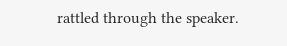rattled through the speaker.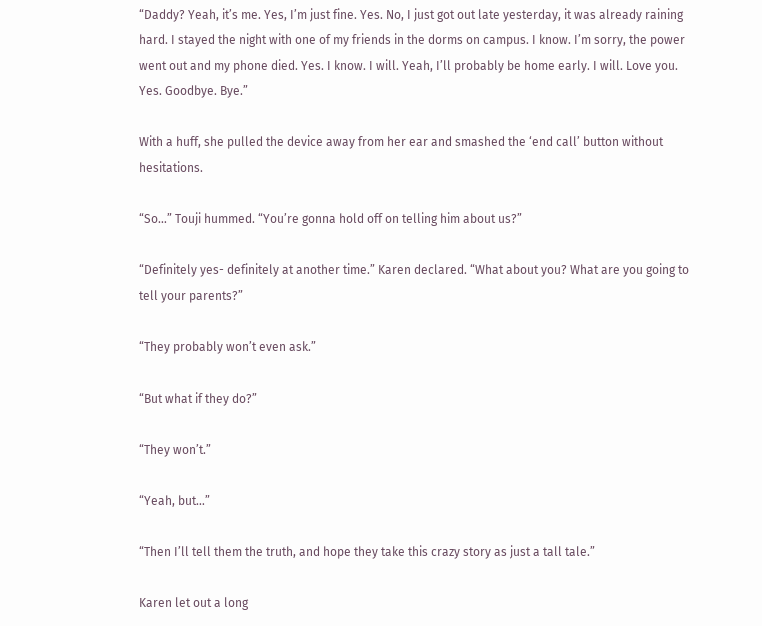“Daddy? Yeah, it’s me. Yes, I’m just fine. Yes. No, I just got out late yesterday, it was already raining hard. I stayed the night with one of my friends in the dorms on campus. I know. I’m sorry, the power went out and my phone died. Yes. I know. I will. Yeah, I’ll probably be home early. I will. Love you. Yes. Goodbye. Bye.”

With a huff, she pulled the device away from her ear and smashed the ‘end call’ button without hesitations.

“So…” Touji hummed. “You’re gonna hold off on telling him about us?”

“Definitely yes- definitely at another time.” Karen declared. “What about you? What are you going to tell your parents?”

“They probably won’t even ask.”

“But what if they do?”

“They won’t.”

“Yeah, but…”

“Then I’ll tell them the truth, and hope they take this crazy story as just a tall tale.”

Karen let out a long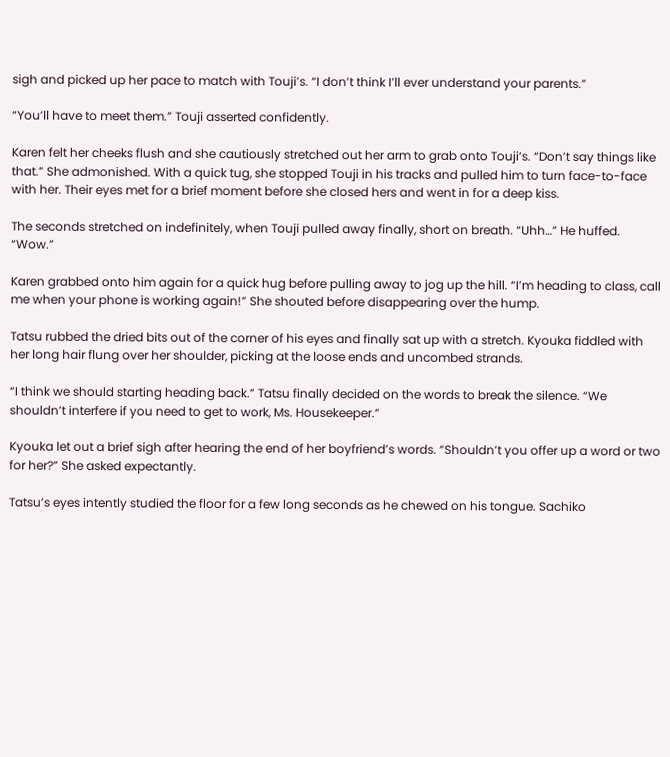sigh and picked up her pace to match with Touji’s. “I don’t think I’ll ever understand your parents.”

“You’ll have to meet them.” Touji asserted confidently.

Karen felt her cheeks flush and she cautiously stretched out her arm to grab onto Touji’s. “Don’t say things like that.” She admonished. With a quick tug, she stopped Touji in his tracks and pulled him to turn face-to-face with her. Their eyes met for a brief moment before she closed hers and went in for a deep kiss.

The seconds stretched on indefinitely, when Touji pulled away finally, short on breath. “Uhh…” He huffed. “Wow.”

Karen grabbed onto him again for a quick hug before pulling away to jog up the hill. “I’m heading to class, call me when your phone is working again!” She shouted before disappearing over the hump.

Tatsu rubbed the dried bits out of the corner of his eyes and finally sat up with a stretch. Kyouka fiddled with her long hair flung over her shoulder, picking at the loose ends and uncombed strands.

“I think we should starting heading back.” Tatsu finally decided on the words to break the silence. “We shouldn’t interfere if you need to get to work, Ms. Housekeeper.”

Kyouka let out a brief sigh after hearing the end of her boyfriend’s words. “Shouldn’t you offer up a word or two for her?” She asked expectantly.

Tatsu’s eyes intently studied the floor for a few long seconds as he chewed on his tongue. Sachiko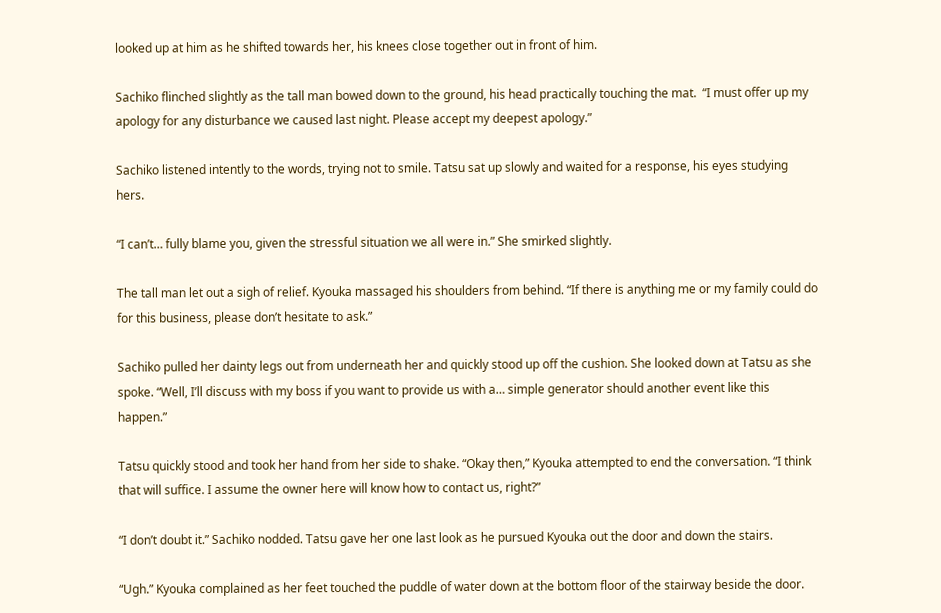looked up at him as he shifted towards her, his knees close together out in front of him.

Sachiko flinched slightly as the tall man bowed down to the ground, his head practically touching the mat.  “I must offer up my apology for any disturbance we caused last night. Please accept my deepest apology.”

Sachiko listened intently to the words, trying not to smile. Tatsu sat up slowly and waited for a response, his eyes studying hers.

“I can’t… fully blame you, given the stressful situation we all were in.” She smirked slightly.

The tall man let out a sigh of relief. Kyouka massaged his shoulders from behind. “If there is anything me or my family could do for this business, please don’t hesitate to ask.”

Sachiko pulled her dainty legs out from underneath her and quickly stood up off the cushion. She looked down at Tatsu as she spoke. “Well, I’ll discuss with my boss if you want to provide us with a… simple generator should another event like this happen.”

Tatsu quickly stood and took her hand from her side to shake. “Okay then,” Kyouka attempted to end the conversation. “I think that will suffice. I assume the owner here will know how to contact us, right?”

“I don’t doubt it.” Sachiko nodded. Tatsu gave her one last look as he pursued Kyouka out the door and down the stairs.

“Ugh.” Kyouka complained as her feet touched the puddle of water down at the bottom floor of the stairway beside the door.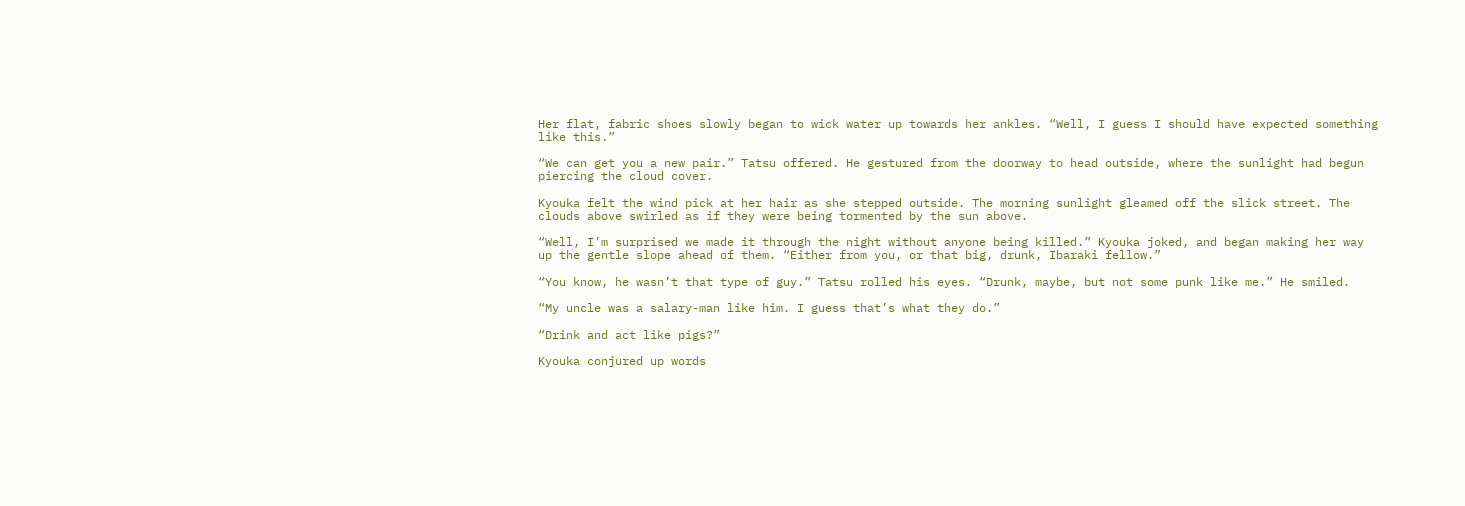Her flat, fabric shoes slowly began to wick water up towards her ankles. “Well, I guess I should have expected something like this.”

“We can get you a new pair.” Tatsu offered. He gestured from the doorway to head outside, where the sunlight had begun piercing the cloud cover.

Kyouka felt the wind pick at her hair as she stepped outside. The morning sunlight gleamed off the slick street. The clouds above swirled as if they were being tormented by the sun above.

“Well, I’m surprised we made it through the night without anyone being killed.” Kyouka joked, and began making her way up the gentle slope ahead of them. “Either from you, or that big, drunk, Ibaraki fellow.”

“You know, he wasn’t that type of guy.” Tatsu rolled his eyes. “Drunk, maybe, but not some punk like me.” He smiled.

“My uncle was a salary-man like him. I guess that’s what they do.”

“Drink and act like pigs?”

Kyouka conjured up words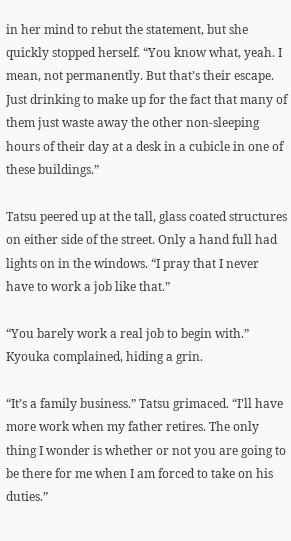in her mind to rebut the statement, but she quickly stopped herself. “You know what, yeah. I mean, not permanently. But that’s their escape. Just drinking to make up for the fact that many of them just waste away the other non-sleeping hours of their day at a desk in a cubicle in one of these buildings.”

Tatsu peered up at the tall, glass coated structures on either side of the street. Only a hand full had lights on in the windows. “I pray that I never have to work a job like that.”

“You barely work a real job to begin with.” Kyouka complained, hiding a grin.

“It’s a family business.” Tatsu grimaced. “I’ll have more work when my father retires. The only thing I wonder is whether or not you are going to be there for me when I am forced to take on his duties.”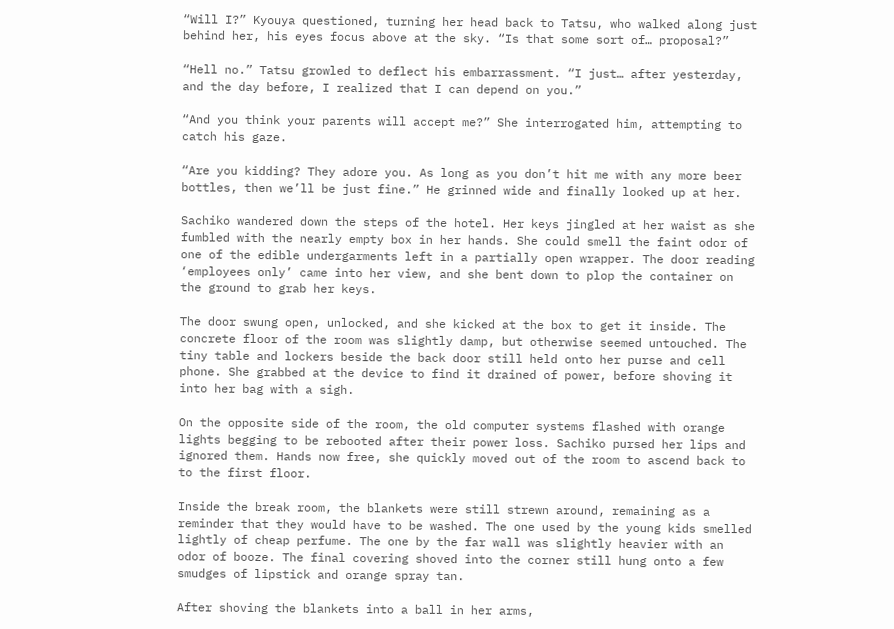“Will I?” Kyouya questioned, turning her head back to Tatsu, who walked along just behind her, his eyes focus above at the sky. “Is that some sort of… proposal?”

“Hell no.” Tatsu growled to deflect his embarrassment. “I just… after yesterday, and the day before, I realized that I can depend on you.”

“And you think your parents will accept me?” She interrogated him, attempting to catch his gaze.

“Are you kidding? They adore you. As long as you don’t hit me with any more beer bottles, then we’ll be just fine.” He grinned wide and finally looked up at her.

Sachiko wandered down the steps of the hotel. Her keys jingled at her waist as she fumbled with the nearly empty box in her hands. She could smell the faint odor of one of the edible undergarments left in a partially open wrapper. The door reading ‘employees only’ came into her view, and she bent down to plop the container on the ground to grab her keys.

The door swung open, unlocked, and she kicked at the box to get it inside. The concrete floor of the room was slightly damp, but otherwise seemed untouched. The tiny table and lockers beside the back door still held onto her purse and cell phone. She grabbed at the device to find it drained of power, before shoving it into her bag with a sigh.

On the opposite side of the room, the old computer systems flashed with orange lights begging to be rebooted after their power loss. Sachiko pursed her lips and ignored them. Hands now free, she quickly moved out of the room to ascend back to to the first floor.

Inside the break room, the blankets were still strewn around, remaining as a reminder that they would have to be washed. The one used by the young kids smelled lightly of cheap perfume. The one by the far wall was slightly heavier with an odor of booze. The final covering shoved into the corner still hung onto a few smudges of lipstick and orange spray tan.

After shoving the blankets into a ball in her arms,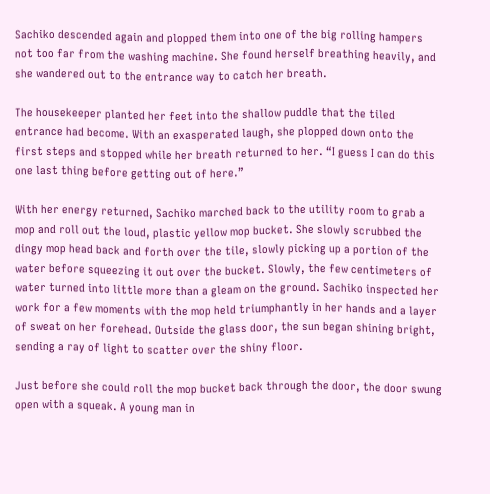Sachiko descended again and plopped them into one of the big rolling hampers not too far from the washing machine. She found herself breathing heavily, and she wandered out to the entrance way to catch her breath.

The housekeeper planted her feet into the shallow puddle that the tiled entrance had become. With an exasperated laugh, she plopped down onto the first steps and stopped while her breath returned to her. “I guess I can do this one last thing before getting out of here.”

With her energy returned, Sachiko marched back to the utility room to grab a mop and roll out the loud, plastic yellow mop bucket. She slowly scrubbed the dingy mop head back and forth over the tile, slowly picking up a portion of the water before squeezing it out over the bucket. Slowly, the few centimeters of water turned into little more than a gleam on the ground. Sachiko inspected her work for a few moments with the mop held triumphantly in her hands and a layer of sweat on her forehead. Outside the glass door, the sun began shining bright, sending a ray of light to scatter over the shiny floor.

Just before she could roll the mop bucket back through the door, the door swung open with a squeak. A young man in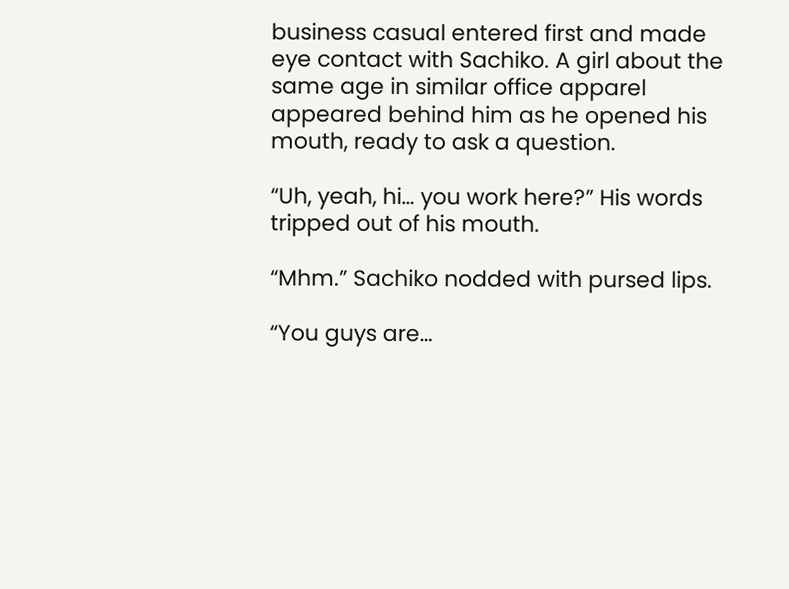business casual entered first and made eye contact with Sachiko. A girl about the same age in similar office apparel appeared behind him as he opened his mouth, ready to ask a question.

“Uh, yeah, hi… you work here?” His words tripped out of his mouth.

“Mhm.” Sachiko nodded with pursed lips.

“You guys are…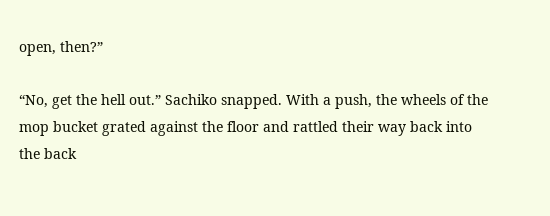open, then?”

“No, get the hell out.” Sachiko snapped. With a push, the wheels of the mop bucket grated against the floor and rattled their way back into the back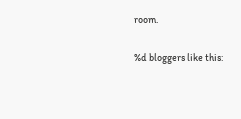room.

%d bloggers like this: